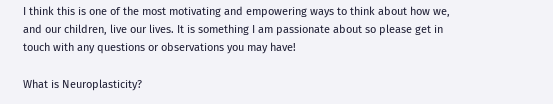I think this is one of the most motivating and empowering ways to think about how we, and our children, live our lives. It is something I am passionate about so please get in touch with any questions or observations you may have!

What is Neuroplasticity?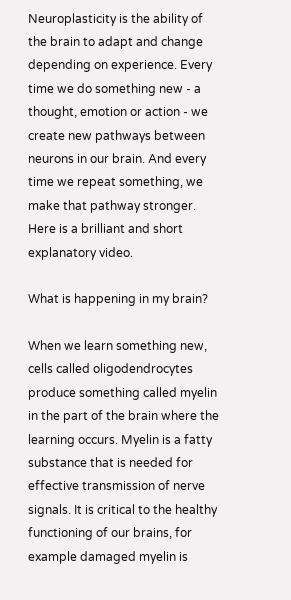Neuroplasticity is the ability of the brain to adapt and change depending on experience. Every time we do something new - a thought, emotion or action - we create new pathways between neurons in our brain. And every time we repeat something, we make that pathway stronger. Here is a brilliant and short explanatory video.

What is happening in my brain?

When we learn something new, cells called oligodendrocytes produce something called myelin in the part of the brain where the learning occurs. Myelin is a fatty substance that is needed for effective transmission of nerve signals. It is critical to the healthy functioning of our brains, for example damaged myelin is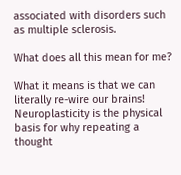associated with disorders such as multiple sclerosis.

What does all this mean for me?

What it means is that we can literally re-wire our brains! Neuroplasticity is the physical basis for why repeating a thought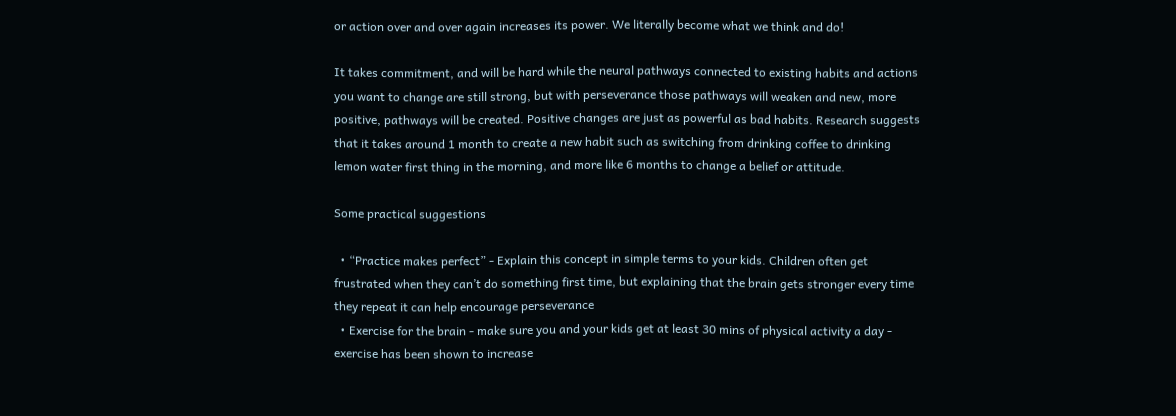or action over and over again increases its power. We literally become what we think and do!

It takes commitment, and will be hard while the neural pathways connected to existing habits and actions you want to change are still strong, but with perseverance those pathways will weaken and new, more positive, pathways will be created. Positive changes are just as powerful as bad habits. Research suggests that it takes around 1 month to create a new habit such as switching from drinking coffee to drinking lemon water first thing in the morning, and more like 6 months to change a belief or attitude.

Some practical suggestions

  • “Practice makes perfect” - Explain this concept in simple terms to your kids. Children often get frustrated when they can’t do something first time, but explaining that the brain gets stronger every time they repeat it can help encourage perseverance
  • Exercise for the brain - make sure you and your kids get at least 30 mins of physical activity a day - exercise has been shown to increase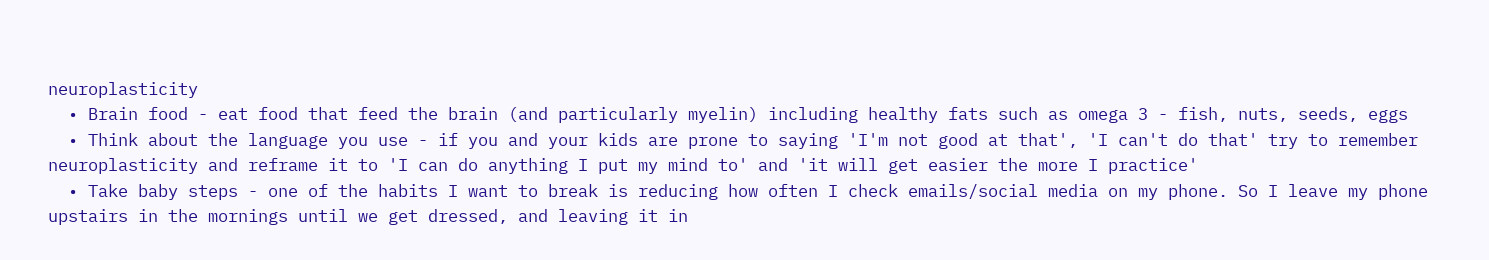neuroplasticity
  • Brain food - eat food that feed the brain (and particularly myelin) including healthy fats such as omega 3 - fish, nuts, seeds, eggs
  • Think about the language you use - if you and your kids are prone to saying 'I'm not good at that', 'I can't do that' try to remember neuroplasticity and reframe it to 'I can do anything I put my mind to' and 'it will get easier the more I practice'
  • Take baby steps - one of the habits I want to break is reducing how often I check emails/social media on my phone. So I leave my phone upstairs in the mornings until we get dressed, and leaving it in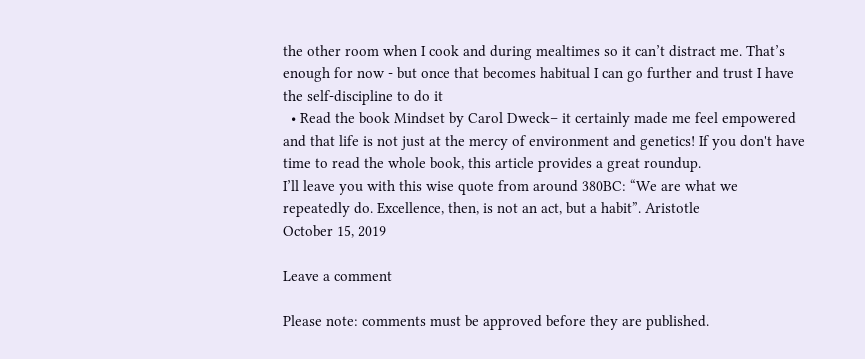the other room when I cook and during mealtimes so it can’t distract me. That’s enough for now - but once that becomes habitual I can go further and trust I have the self-discipline to do it
  • Read the book Mindset by Carol Dweck– it certainly made me feel empowered and that life is not just at the mercy of environment and genetics! If you don't have time to read the whole book, this article provides a great roundup.
I’ll leave you with this wise quote from around 380BC: “We are what we repeatedly do. Excellence, then, is not an act, but a habit”. Aristotle
October 15, 2019

Leave a comment

Please note: comments must be approved before they are published.